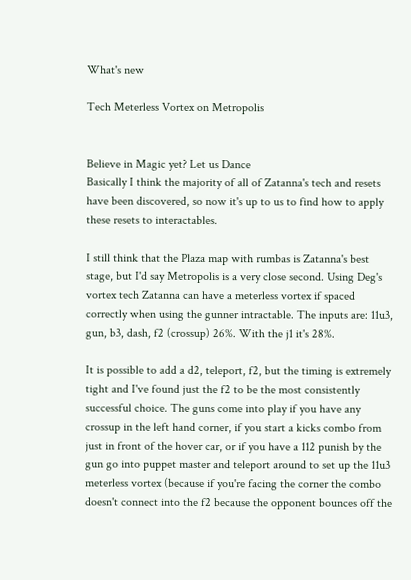What's new

Tech Meterless Vortex on Metropolis


Believe in Magic yet? Let us Dance
Basically I think the majority of all of Zatanna's tech and resets have been discovered, so now it's up to us to find how to apply these resets to interactables.

I still think that the Plaza map with rumbas is Zatanna's best stage, but I'd say Metropolis is a very close second. Using Deg's vortex tech Zatanna can have a meterless vortex if spaced correctly when using the gunner intractable. The inputs are: 11u3, gun, b3, dash, f2 (crossup) 26%. With the j1 it's 28%.

It is possible to add a d2, teleport, f2, but the timing is extremely tight and I've found just the f2 to be the most consistently successful choice. The guns come into play if you have any crossup in the left hand corner, if you start a kicks combo from just in front of the hover car, or if you have a 112 punish by the gun go into puppet master and teleport around to set up the 11u3 meterless vortex (because if you're facing the corner the combo doesn't connect into the f2 because the opponent bounces off the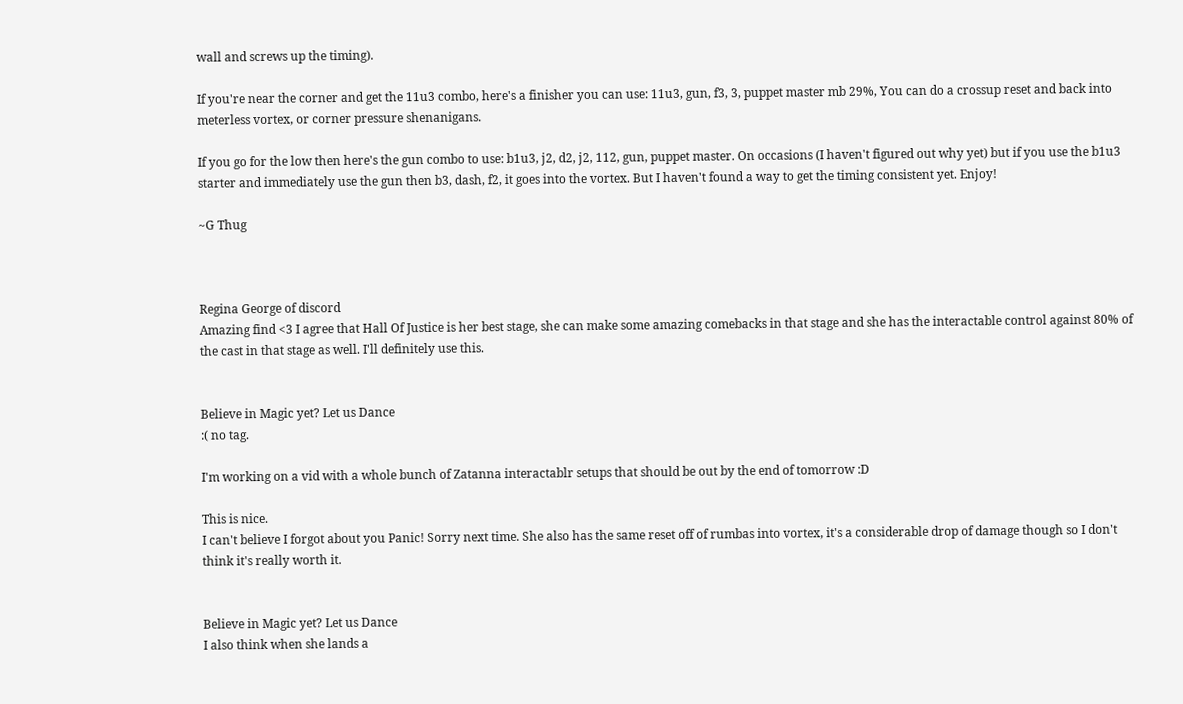wall and screws up the timing).

If you're near the corner and get the 11u3 combo, here's a finisher you can use: 11u3, gun, f3, 3, puppet master mb 29%, You can do a crossup reset and back into meterless vortex, or corner pressure shenanigans.

If you go for the low then here's the gun combo to use: b1u3, j2, d2, j2, 112, gun, puppet master. On occasions (I haven't figured out why yet) but if you use the b1u3 starter and immediately use the gun then b3, dash, f2, it goes into the vortex. But I haven't found a way to get the timing consistent yet. Enjoy!

~G Thug



Regina George of discord
Amazing find <3 I agree that Hall Of Justice is her best stage, she can make some amazing comebacks in that stage and she has the interactable control against 80% of the cast in that stage as well. I'll definitely use this.


Believe in Magic yet? Let us Dance
:( no tag.

I'm working on a vid with a whole bunch of Zatanna interactablr setups that should be out by the end of tomorrow :D

This is nice.
I can't believe I forgot about you Panic! Sorry next time. She also has the same reset off of rumbas into vortex, it's a considerable drop of damage though so I don't think it's really worth it.


Believe in Magic yet? Let us Dance
I also think when she lands a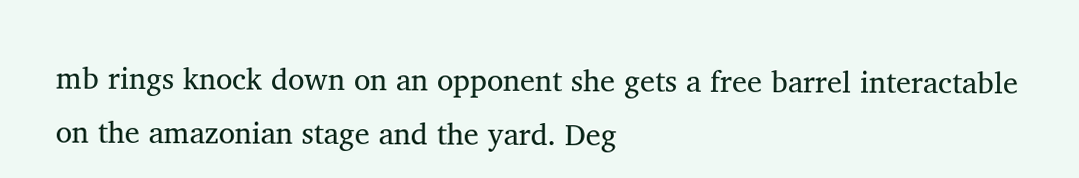mb rings knock down on an opponent she gets a free barrel interactable on the amazonian stage and the yard. Deg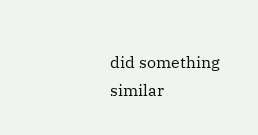did something similar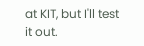at KIT, but I'll test it out.